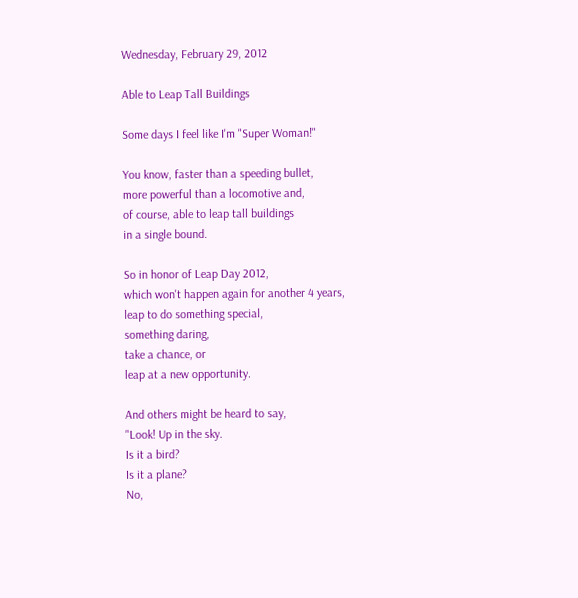Wednesday, February 29, 2012

Able to Leap Tall Buildings

Some days I feel like I'm "Super Woman!"

You know, faster than a speeding bullet,
more powerful than a locomotive and,
of course, able to leap tall buildings
in a single bound.

So in honor of Leap Day 2012,
which won't happen again for another 4 years,
leap to do something special,
something daring,
take a chance, or
leap at a new opportunity.

And others might be heard to say,
"Look! Up in the sky.
Is it a bird?
Is it a plane?
No,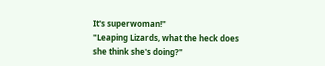It's superwoman!"
"Leaping Lizards, what the heck does
she think she's doing?"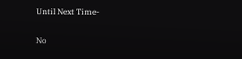Until Next Time-

No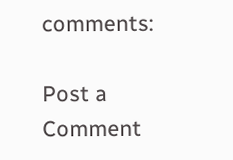comments:

Post a Comment